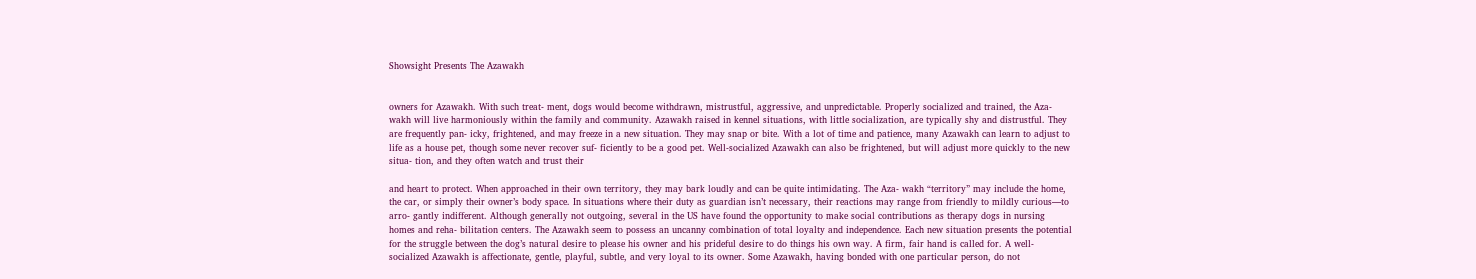Showsight Presents The Azawakh


owners for Azawakh. With such treat- ment, dogs would become withdrawn, mistrustful, aggressive, and unpredictable. Properly socialized and trained, the Aza- wakh will live harmoniously within the family and community. Azawakh raised in kennel situations, with little socialization, are typically shy and distrustful. They are frequently pan- icky, frightened, and may freeze in a new situation. They may snap or bite. With a lot of time and patience, many Azawakh can learn to adjust to life as a house pet, though some never recover suf- ficiently to be a good pet. Well-socialized Azawakh can also be frightened, but will adjust more quickly to the new situa- tion, and they often watch and trust their

and heart to protect. When approached in their own territory, they may bark loudly and can be quite intimidating. The Aza- wakh “territory” may include the home, the car, or simply their owner’s body space. In situations where their duty as guardian isn’t necessary, their reactions may range from friendly to mildly curious—to arro- gantly indifferent. Although generally not outgoing, several in the US have found the opportunity to make social contributions as therapy dogs in nursing homes and reha- bilitation centers. The Azawakh seem to possess an uncanny combination of total loyalty and independence. Each new situation presents the potential for the struggle between the dog’s natural desire to please his owner and his prideful desire to do things his own way. A firm, fair hand is called for. A well-socialized Azawakh is affectionate, gentle, playful, subtle, and very loyal to its owner. Some Azawakh, having bonded with one particular person, do not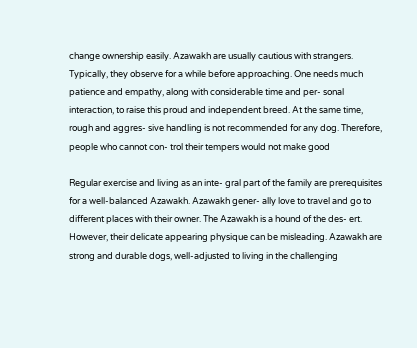change ownership easily. Azawakh are usually cautious with strangers. Typically, they observe for a while before approaching. One needs much patience and empathy, along with considerable time and per- sonal interaction, to raise this proud and independent breed. At the same time, rough and aggres- sive handling is not recommended for any dog. Therefore, people who cannot con- trol their tempers would not make good

Regular exercise and living as an inte- gral part of the family are prerequisites for a well-balanced Azawakh. Azawakh gener- ally love to travel and go to different places with their owner. The Azawakh is a hound of the des- ert. However, their delicate appearing physique can be misleading. Azawakh are strong and durable dogs, well-adjusted to living in the challenging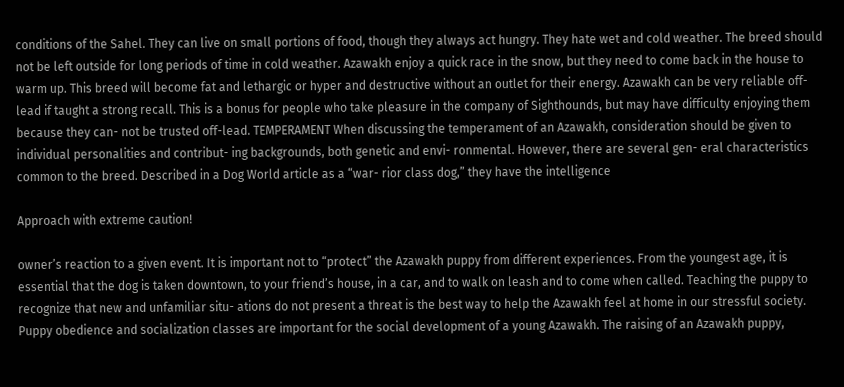conditions of the Sahel. They can live on small portions of food, though they always act hungry. They hate wet and cold weather. The breed should not be left outside for long periods of time in cold weather. Azawakh enjoy a quick race in the snow, but they need to come back in the house to warm up. This breed will become fat and lethargic or hyper and destructive without an outlet for their energy. Azawakh can be very reliable off-lead if taught a strong recall. This is a bonus for people who take pleasure in the company of Sighthounds, but may have difficulty enjoying them because they can- not be trusted off-lead. TEMPERAMENT When discussing the temperament of an Azawakh, consideration should be given to individual personalities and contribut- ing backgrounds, both genetic and envi- ronmental. However, there are several gen- eral characteristics common to the breed. Described in a Dog World article as a “war- rior class dog,” they have the intelligence

Approach with extreme caution!

owner’s reaction to a given event. It is important not to “protect” the Azawakh puppy from different experiences. From the youngest age, it is essential that the dog is taken downtown, to your friend’s house, in a car, and to walk on leash and to come when called. Teaching the puppy to recognize that new and unfamiliar situ- ations do not present a threat is the best way to help the Azawakh feel at home in our stressful society. Puppy obedience and socialization classes are important for the social development of a young Azawakh. The raising of an Azawakh puppy,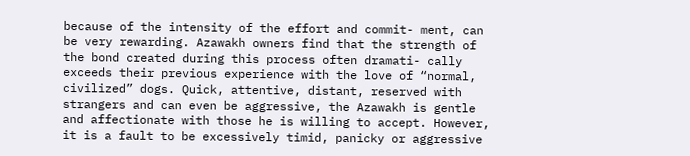because of the intensity of the effort and commit- ment, can be very rewarding. Azawakh owners find that the strength of the bond created during this process often dramati- cally exceeds their previous experience with the love of “normal, civilized” dogs. Quick, attentive, distant, reserved with strangers and can even be aggressive, the Azawakh is gentle and affectionate with those he is willing to accept. However, it is a fault to be excessively timid, panicky or aggressive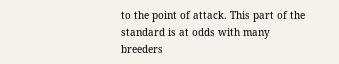to the point of attack. This part of the standard is at odds with many breeders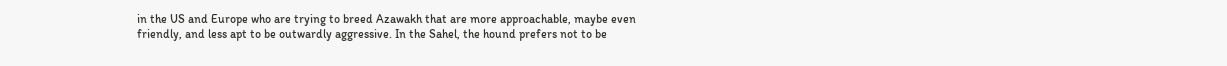in the US and Europe who are trying to breed Azawakh that are more approachable, maybe even friendly, and less apt to be outwardly aggressive. In the Sahel, the hound prefers not to be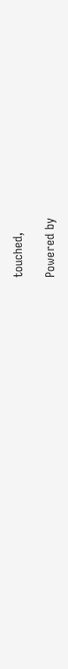touched,

Powered by